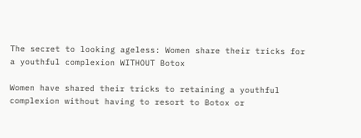The secret to looking ageless: Women share their tricks for a youthful complexion WITHOUT Botox

Women have shared their tricks to retaining a youthful complexion without having to resort to Botox or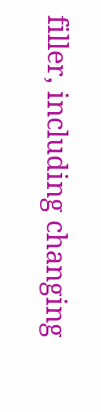filler, including changing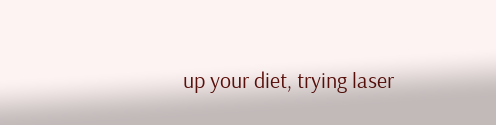up your diet, trying laser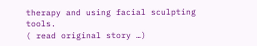therapy and using facial sculpting tools.
( read original story …)